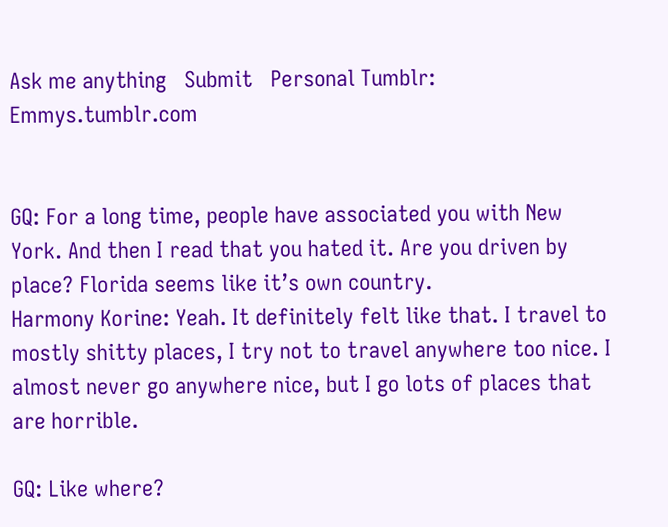Ask me anything   Submit   Personal Tumblr: Emmys.tumblr.com


GQ: For a long time, people have associated you with New York. And then I read that you hated it. Are you driven by place? Florida seems like it’s own country.
Harmony Korine: Yeah. It definitely felt like that. I travel to mostly shitty places, I try not to travel anywhere too nice. I almost never go anywhere nice, but I go lots of places that are horrible.

GQ: Like where?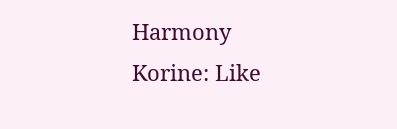Harmony Korine: Like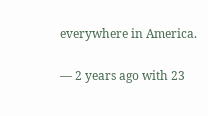everywhere in America.

— 2 years ago with 23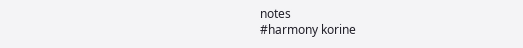notes
#harmony korine